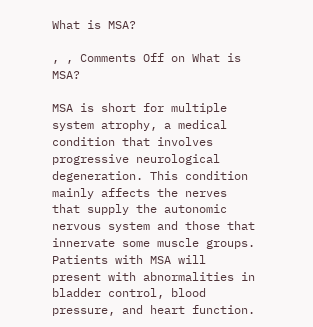What is MSA?

, , Comments Off on What is MSA?

MSA is short for multiple system atrophy, a medical condition that involves progressive neurological degeneration. This condition mainly affects the nerves that supply the autonomic nervous system and those that innervate some muscle groups. Patients with MSA will present with abnormalities in bladder control, blood pressure, and heart function.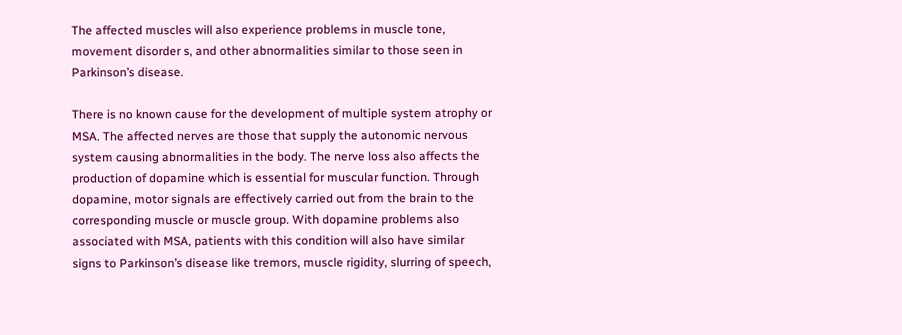The affected muscles will also experience problems in muscle tone, movement disorder s, and other abnormalities similar to those seen in Parkinson’s disease.

There is no known cause for the development of multiple system atrophy or MSA. The affected nerves are those that supply the autonomic nervous system causing abnormalities in the body. The nerve loss also affects the production of dopamine which is essential for muscular function. Through dopamine, motor signals are effectively carried out from the brain to the corresponding muscle or muscle group. With dopamine problems also associated with MSA, patients with this condition will also have similar signs to Parkinson’s disease like tremors, muscle rigidity, slurring of speech,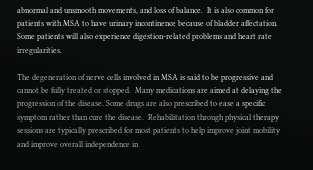abnormal and unsmooth movements, and loss of balance.  It is also common for patients with MSA to have urinary incontinence because of bladder affectation. Some patients will also experience digestion-related problems and heart rate irregularities.

The degeneration of nerve cells involved in MSA is said to be progressive and cannot be fully treated or stopped.  Many medications are aimed at delaying the progression of the disease. Some drugs are also prescribed to ease a specific symptom rather than cure the disease.  Rehabilitation through physical therapy sessions are typically prescribed for most patients to help improve joint mobility and improve overall independence in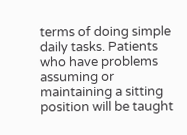terms of doing simple daily tasks. Patients who have problems assuming or maintaining a sitting position will be taught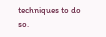techniques to do so.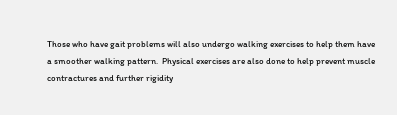Those who have gait problems will also undergo walking exercises to help them have a smoother walking pattern.  Physical exercises are also done to help prevent muscle contractures and further rigidity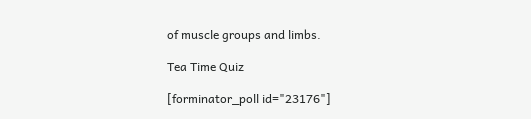of muscle groups and limbs.

Tea Time Quiz

[forminator_poll id="23176"]